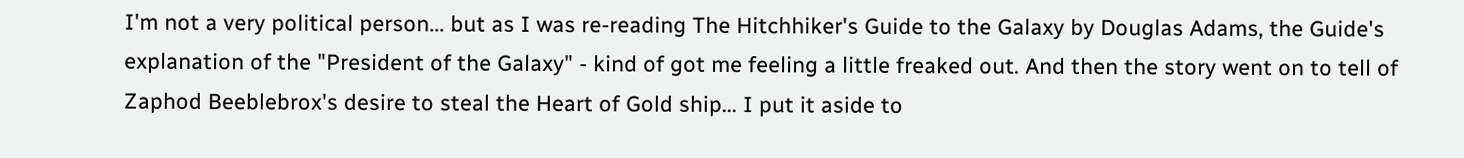I'm not a very political person... but as I was re-reading The Hitchhiker's Guide to the Galaxy by Douglas Adams, the Guide's explanation of the "President of the Galaxy" - kind of got me feeling a little freaked out. And then the story went on to tell of Zaphod Beeblebrox's desire to steal the Heart of Gold ship... I put it aside to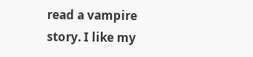read a vampire story. I like my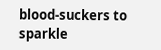blood-suckers to sparkle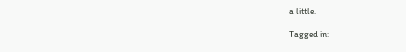a little.

Tagged in: